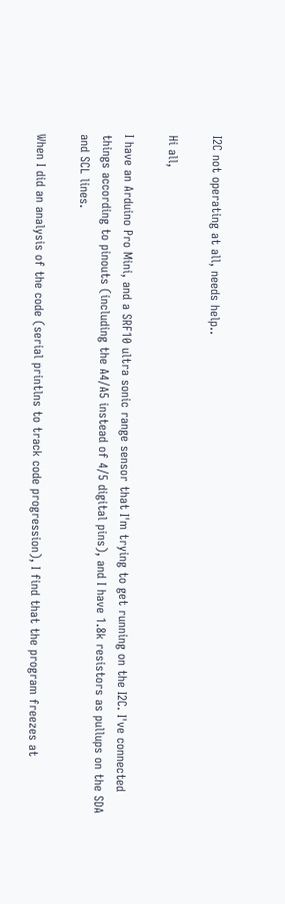I2C not operating at all, needs help..

Hi all,

I have an Arduino Pro Mini, and a SRF10 ultra sonic range sensor that I'm trying to get running on the I2C. I've connected things according to pinouts (including the A4/A5 instead of 4/5 digital pins), and I have 1.8k resistors as pullups on the SDA and SCL lines.

When I did an analysis of the code (serial printlns to track code progression), I find that the program freezes at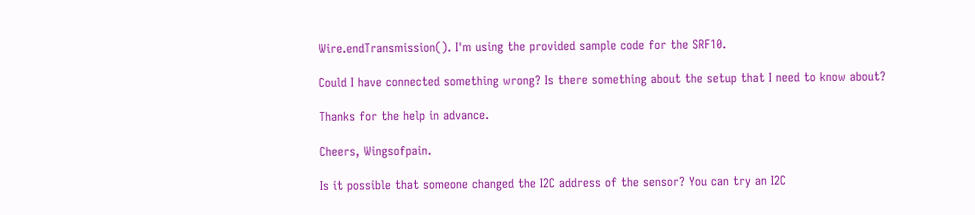Wire.endTransmission(). I'm using the provided sample code for the SRF10.

Could I have connected something wrong? Is there something about the setup that I need to know about?

Thanks for the help in advance.

Cheers, Wingsofpain.

Is it possible that someone changed the I2C address of the sensor? You can try an I2C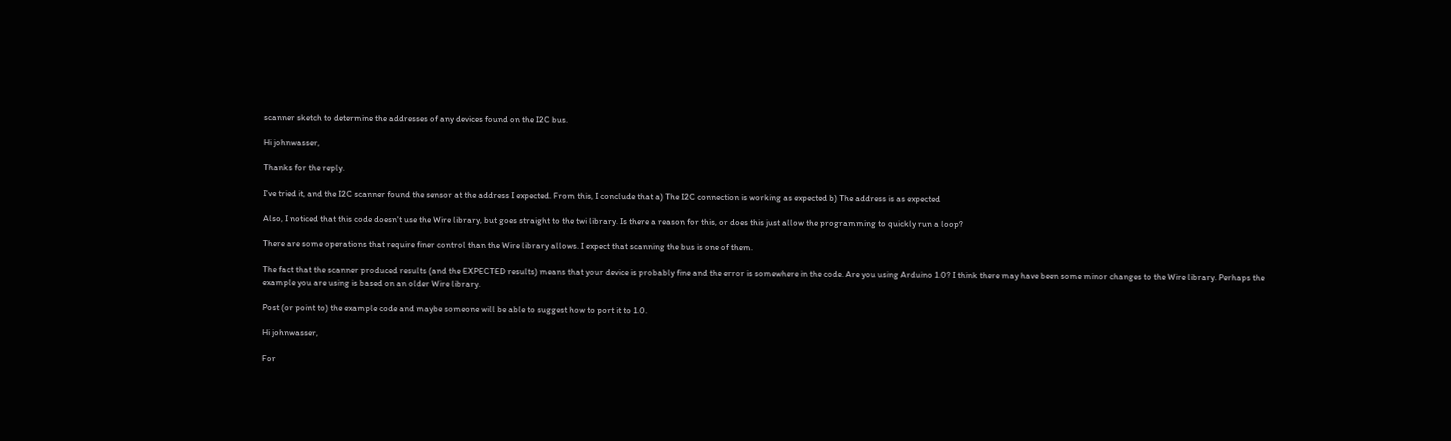scanner sketch to determine the addresses of any devices found on the I2C bus.

Hi johnwasser,

Thanks for the reply.

I've tried it, and the I2C scanner found the sensor at the address I expected. From this, I conclude that a) The I2C connection is working as expected b) The address is as expected

Also, I noticed that this code doesn't use the Wire library, but goes straight to the twi library. Is there a reason for this, or does this just allow the programming to quickly run a loop?

There are some operations that require finer control than the Wire library allows. I expect that scanning the bus is one of them.

The fact that the scanner produced results (and the EXPECTED results) means that your device is probably fine and the error is somewhere in the code. Are you using Arduino 1.0? I think there may have been some minor changes to the Wire library. Perhaps the example you are using is based on an older Wire library.

Post (or point to) the example code and maybe someone will be able to suggest how to port it to 1.0.

Hi johnwasser,

For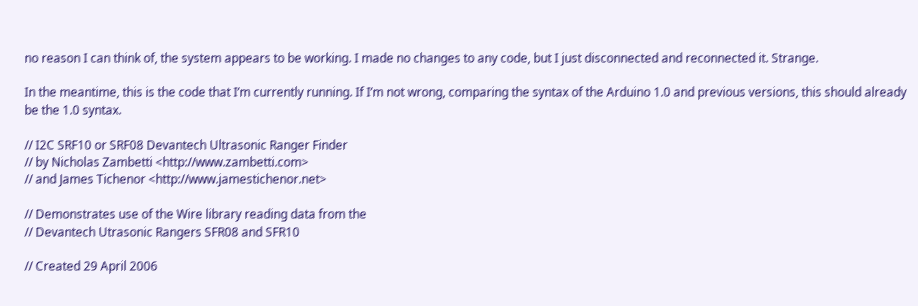no reason I can think of, the system appears to be working. I made no changes to any code, but I just disconnected and reconnected it. Strange.

In the meantime, this is the code that I’m currently running. If I’m not wrong, comparing the syntax of the Arduino 1.0 and previous versions, this should already be the 1.0 syntax.

// I2C SRF10 or SRF08 Devantech Ultrasonic Ranger Finder
// by Nicholas Zambetti <http://www.zambetti.com>
// and James Tichenor <http://www.jamestichenor.net>

// Demonstrates use of the Wire library reading data from the
// Devantech Utrasonic Rangers SFR08 and SFR10

// Created 29 April 2006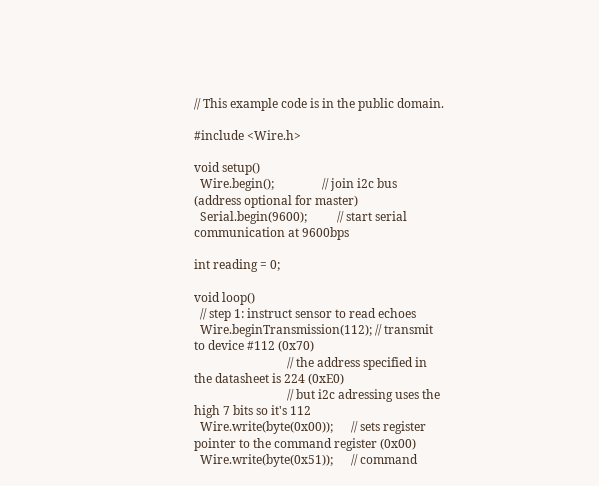// This example code is in the public domain.

#include <Wire.h>

void setup()
  Wire.begin();                // join i2c bus (address optional for master)
  Serial.begin(9600);          // start serial communication at 9600bps

int reading = 0;

void loop()
  // step 1: instruct sensor to read echoes
  Wire.beginTransmission(112); // transmit to device #112 (0x70)
                               // the address specified in the datasheet is 224 (0xE0)
                               // but i2c adressing uses the high 7 bits so it's 112
  Wire.write(byte(0x00));      // sets register pointer to the command register (0x00)
  Wire.write(byte(0x51));      // command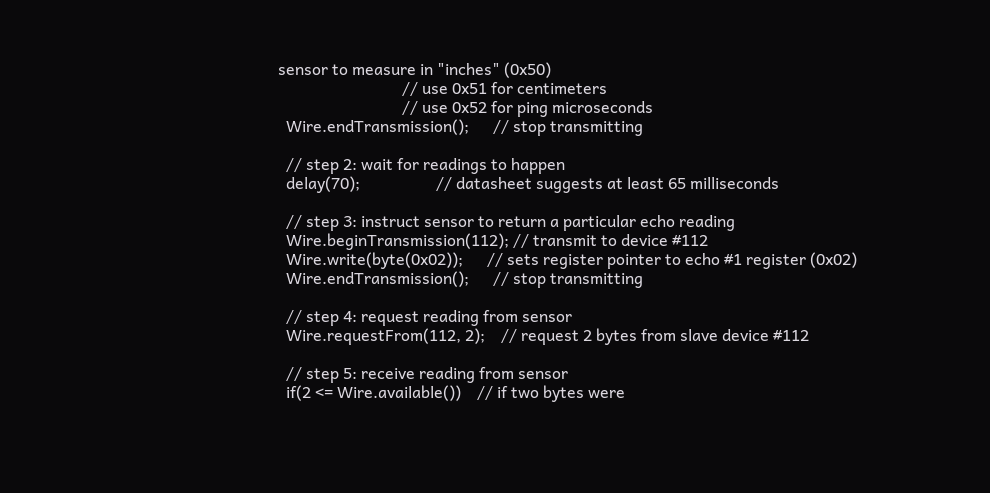sensor to measure in "inches" (0x50)
                               // use 0x51 for centimeters
                               // use 0x52 for ping microseconds
  Wire.endTransmission();      // stop transmitting

  // step 2: wait for readings to happen
  delay(70);                   // datasheet suggests at least 65 milliseconds

  // step 3: instruct sensor to return a particular echo reading
  Wire.beginTransmission(112); // transmit to device #112
  Wire.write(byte(0x02));      // sets register pointer to echo #1 register (0x02)
  Wire.endTransmission();      // stop transmitting

  // step 4: request reading from sensor
  Wire.requestFrom(112, 2);    // request 2 bytes from slave device #112

  // step 5: receive reading from sensor
  if(2 <= Wire.available())    // if two bytes were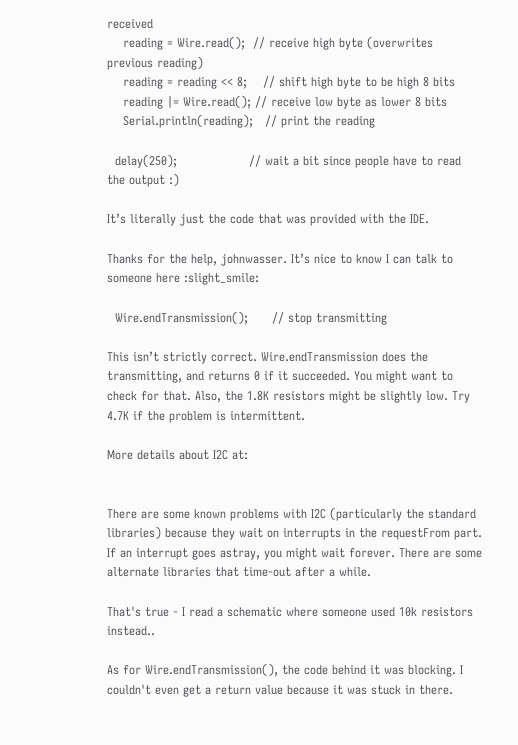received
    reading = Wire.read();  // receive high byte (overwrites previous reading)
    reading = reading << 8;    // shift high byte to be high 8 bits
    reading |= Wire.read(); // receive low byte as lower 8 bits
    Serial.println(reading);   // print the reading

  delay(250);                  // wait a bit since people have to read the output :)

It’s literally just the code that was provided with the IDE.

Thanks for the help, johnwasser. It’s nice to know I can talk to someone here :slight_smile:

  Wire.endTransmission();      // stop transmitting

This isn’t strictly correct. Wire.endTransmission does the transmitting, and returns 0 if it succeeded. You might want to check for that. Also, the 1.8K resistors might be slightly low. Try 4.7K if the problem is intermittent.

More details about I2C at:


There are some known problems with I2C (particularly the standard libraries) because they wait on interrupts in the requestFrom part. If an interrupt goes astray, you might wait forever. There are some alternate libraries that time-out after a while.

That's true - I read a schematic where someone used 10k resistors instead..

As for Wire.endTransmission(), the code behind it was blocking. I couldn't even get a return value because it was stuck in there.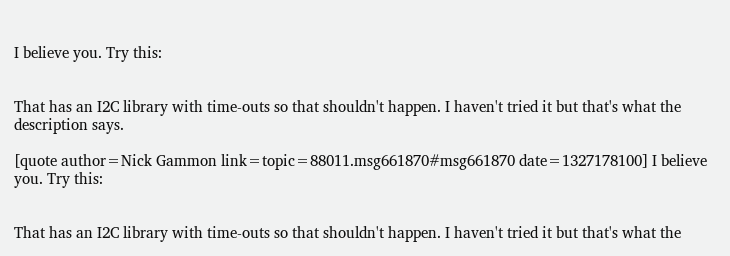I believe you. Try this:


That has an I2C library with time-outs so that shouldn't happen. I haven't tried it but that's what the description says.

[quote author=Nick Gammon link=topic=88011.msg661870#msg661870 date=1327178100] I believe you. Try this:


That has an I2C library with time-outs so that shouldn't happen. I haven't tried it but that's what the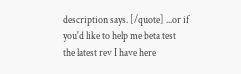description says. [/quote] ...or if you'd like to help me beta test the latest rev I have here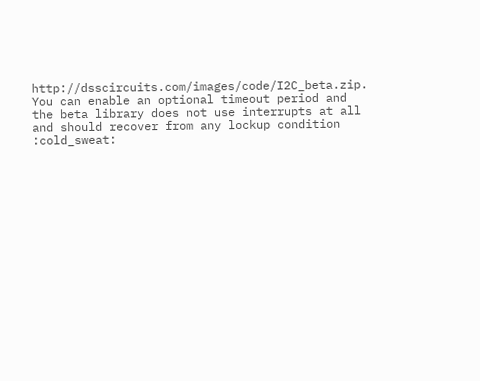http://dsscircuits.com/images/code/I2C_beta.zip. You can enable an optional timeout period and the beta library does not use interrupts at all and should recover from any lockup condition :cold_sweat: